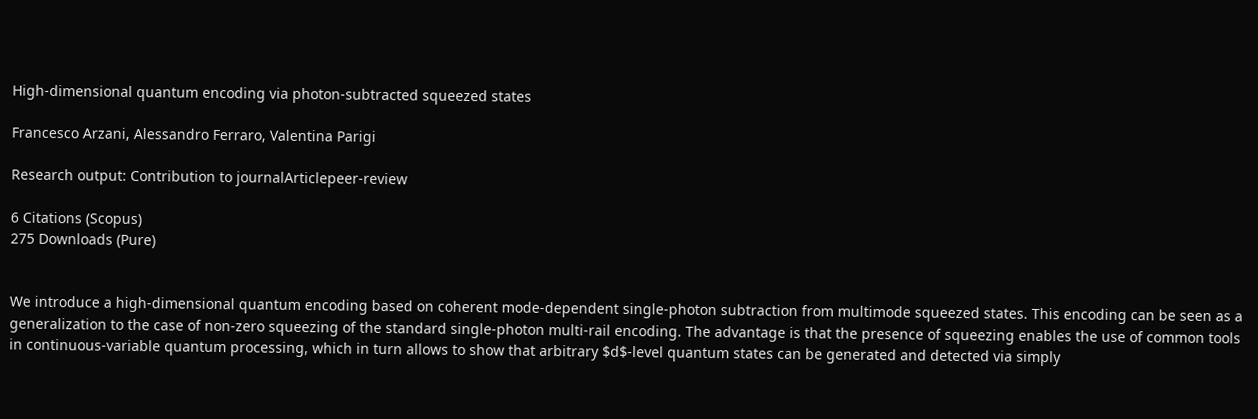High-dimensional quantum encoding via photon-subtracted squeezed states

Francesco Arzani, Alessandro Ferraro, Valentina Parigi

Research output: Contribution to journalArticlepeer-review

6 Citations (Scopus)
275 Downloads (Pure)


We introduce a high-dimensional quantum encoding based on coherent mode-dependent single-photon subtraction from multimode squeezed states. This encoding can be seen as a generalization to the case of non-zero squeezing of the standard single-photon multi-rail encoding. The advantage is that the presence of squeezing enables the use of common tools in continuous-variable quantum processing, which in turn allows to show that arbitrary $d$-level quantum states can be generated and detected via simply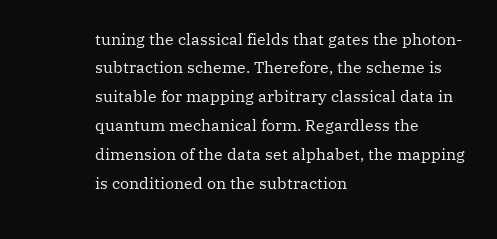tuning the classical fields that gates the photon-subtraction scheme. Therefore, the scheme is suitable for mapping arbitrary classical data in quantum mechanical form. Regardless the dimension of the data set alphabet, the mapping is conditioned on the subtraction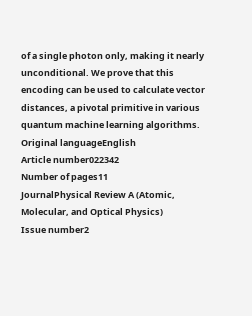of a single photon only, making it nearly unconditional. We prove that this encoding can be used to calculate vector distances, a pivotal primitive in various quantum machine learning algorithms.
Original languageEnglish
Article number022342
Number of pages11
JournalPhysical Review A (Atomic, Molecular, and Optical Physics)
Issue number2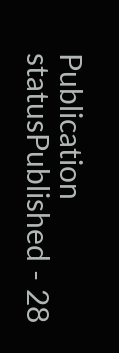Publication statusPublished - 28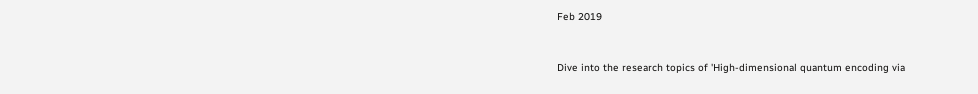Feb 2019


Dive into the research topics of 'High-dimensional quantum encoding via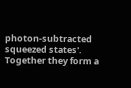photon-subtracted squeezed states'. Together they form a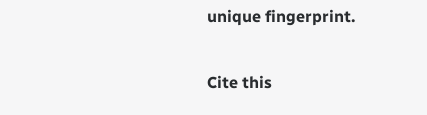unique fingerprint.

Cite this